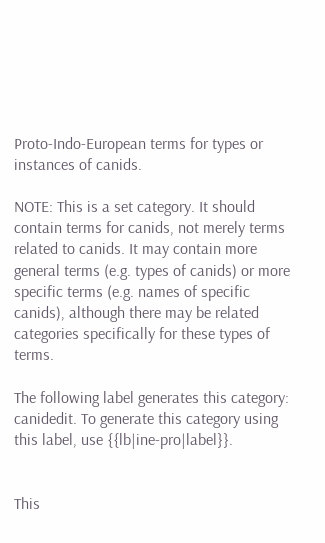Proto-Indo-European terms for types or instances of canids.

NOTE: This is a set category. It should contain terms for canids, not merely terms related to canids. It may contain more general terms (e.g. types of canids) or more specific terms (e.g. names of specific canids), although there may be related categories specifically for these types of terms.

The following label generates this category: canidedit. To generate this category using this label, use {{lb|ine-pro|label}}.


This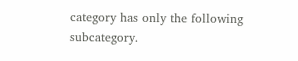category has only the following subcategory.